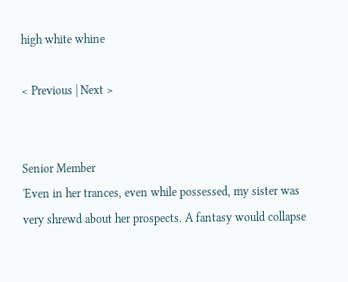high white whine

< Previous | Next >


Senior Member
'Even in her trances, even while possessed, my sister was very shrewd about her prospects. A fantasy would collapse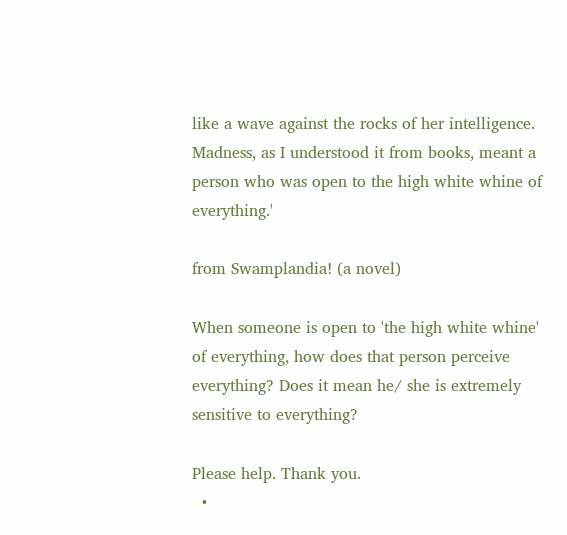like a wave against the rocks of her intelligence. Madness, as I understood it from books, meant a person who was open to the high white whine of everything.'

from Swamplandia! (a novel)

When someone is open to 'the high white whine' of everything, how does that person perceive everything? Does it mean he/ she is extremely sensitive to everything?

Please help. Thank you.
  •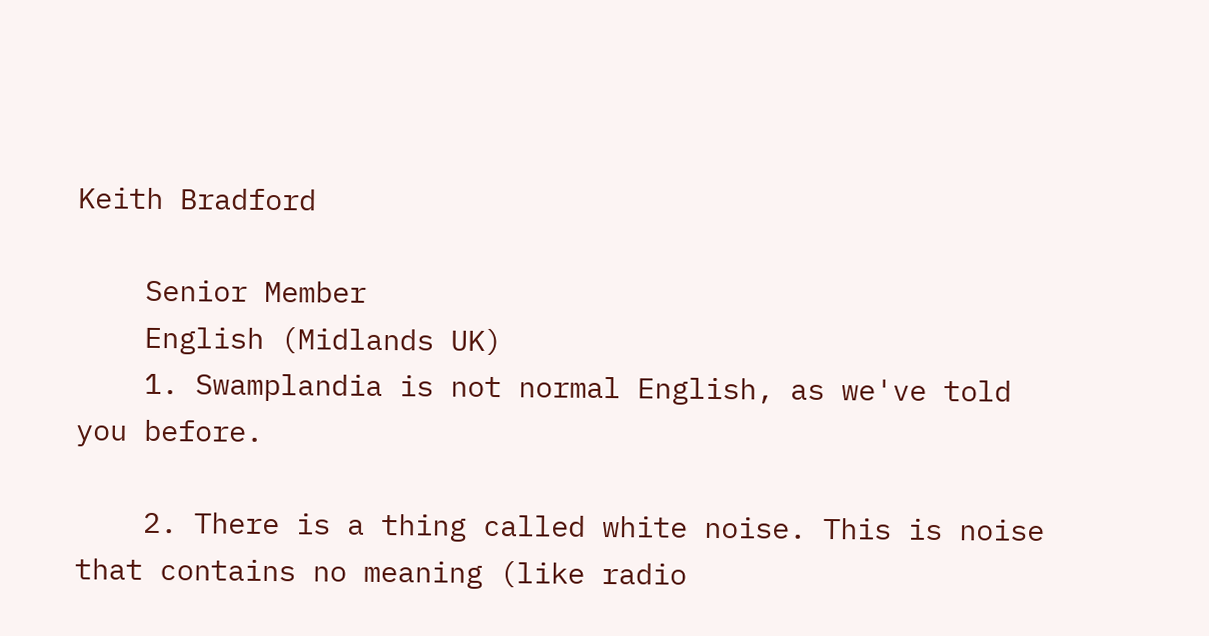Keith Bradford

    Senior Member
    English (Midlands UK)
    1. Swamplandia is not normal English, as we've told you before.

    2. There is a thing called white noise. This is noise that contains no meaning (like radio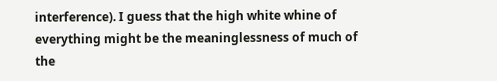interference). I guess that the high white whine of everything might be the meaninglessness of much of the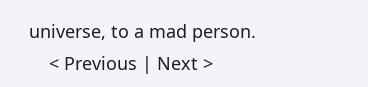universe, to a mad person.
    < Previous | Next >